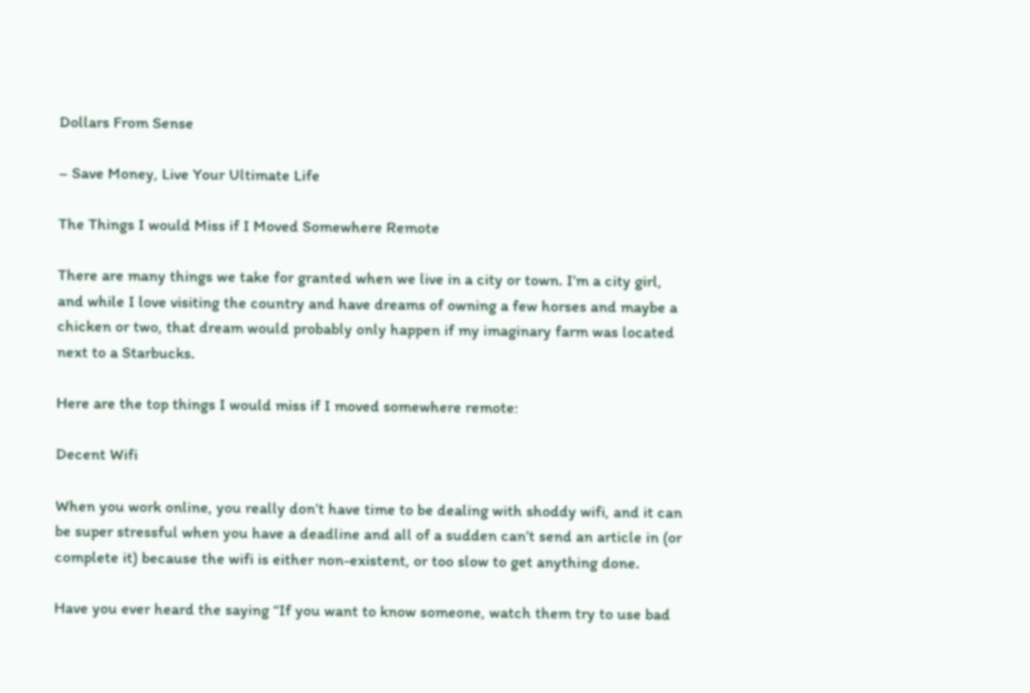Dollars From Sense

– Save Money, Live Your Ultimate Life

The Things I would Miss if I Moved Somewhere Remote

There are many things we take for granted when we live in a city or town. I’m a city girl, and while I love visiting the country and have dreams of owning a few horses and maybe a chicken or two, that dream would probably only happen if my imaginary farm was located next to a Starbucks.

Here are the top things I would miss if I moved somewhere remote:

Decent Wifi

When you work online, you really don’t have time to be dealing with shoddy wifi, and it can be super stressful when you have a deadline and all of a sudden can’t send an article in (or complete it) because the wifi is either non-existent, or too slow to get anything done.

Have you ever heard the saying “If you want to know someone, watch them try to use bad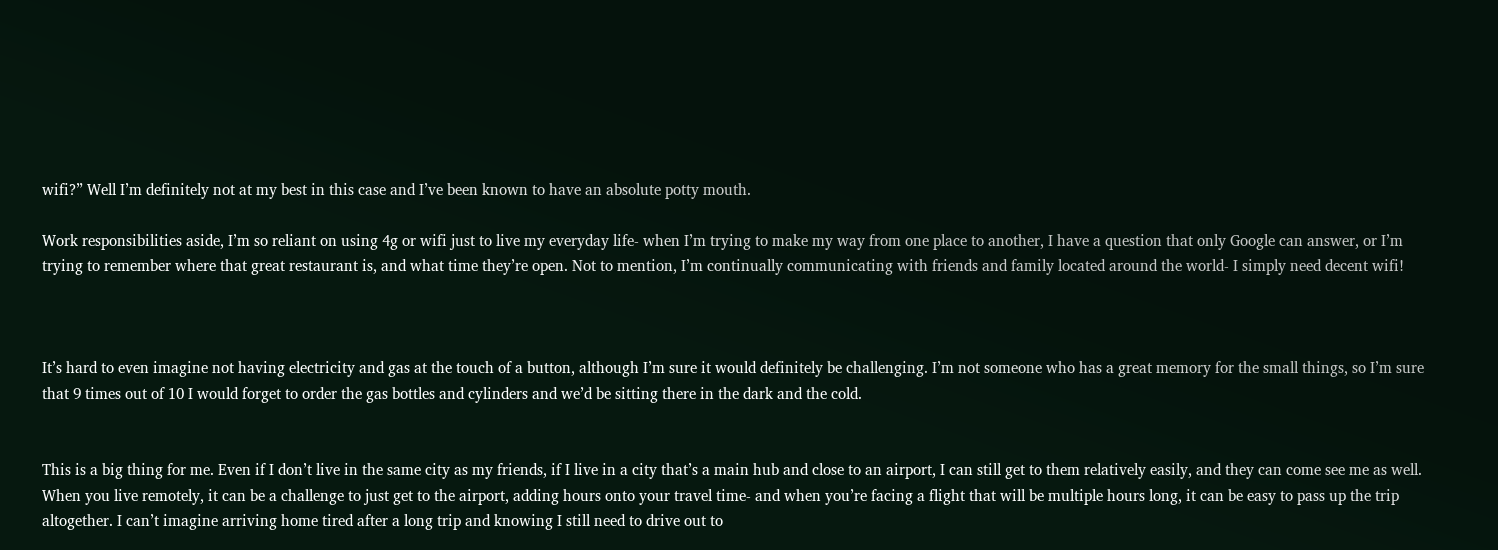wifi?” Well I’m definitely not at my best in this case and I’ve been known to have an absolute potty mouth.

Work responsibilities aside, I’m so reliant on using 4g or wifi just to live my everyday life- when I’m trying to make my way from one place to another, I have a question that only Google can answer, or I’m trying to remember where that great restaurant is, and what time they’re open. Not to mention, I’m continually communicating with friends and family located around the world- I simply need decent wifi!



It’s hard to even imagine not having electricity and gas at the touch of a button, although I’m sure it would definitely be challenging. I’m not someone who has a great memory for the small things, so I’m sure that 9 times out of 10 I would forget to order the gas bottles and cylinders and we’d be sitting there in the dark and the cold.


This is a big thing for me. Even if I don’t live in the same city as my friends, if I live in a city that’s a main hub and close to an airport, I can still get to them relatively easily, and they can come see me as well. When you live remotely, it can be a challenge to just get to the airport, adding hours onto your travel time- and when you’re facing a flight that will be multiple hours long, it can be easy to pass up the trip altogether. I can’t imagine arriving home tired after a long trip and knowing I still need to drive out to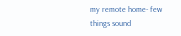my remote home- few things sound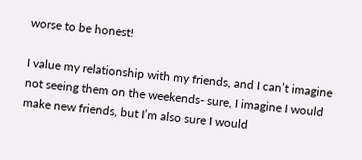worse to be honest!

I value my relationship with my friends, and I can’t imagine not seeing them on the weekends- sure, I imagine I would make new friends, but I’m also sure I would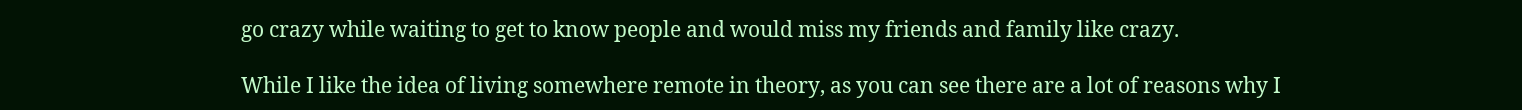go crazy while waiting to get to know people and would miss my friends and family like crazy.

While I like the idea of living somewhere remote in theory, as you can see there are a lot of reasons why I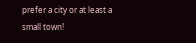prefer a city or at least a small town!